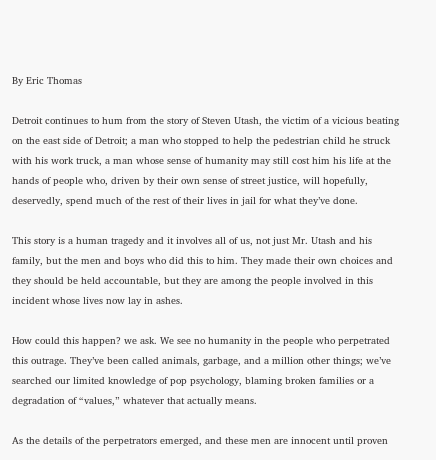By Eric Thomas

Detroit continues to hum from the story of Steven Utash, the victim of a vicious beating on the east side of Detroit; a man who stopped to help the pedestrian child he struck with his work truck, a man whose sense of humanity may still cost him his life at the hands of people who, driven by their own sense of street justice, will hopefully, deservedly, spend much of the rest of their lives in jail for what they’ve done.

This story is a human tragedy and it involves all of us, not just Mr. Utash and his family, but the men and boys who did this to him. They made their own choices and they should be held accountable, but they are among the people involved in this incident whose lives now lay in ashes.

How could this happen? we ask. We see no humanity in the people who perpetrated this outrage. They’ve been called animals, garbage, and a million other things; we’ve searched our limited knowledge of pop psychology, blaming broken families or a degradation of “values,” whatever that actually means.

As the details of the perpetrators emerged, and these men are innocent until proven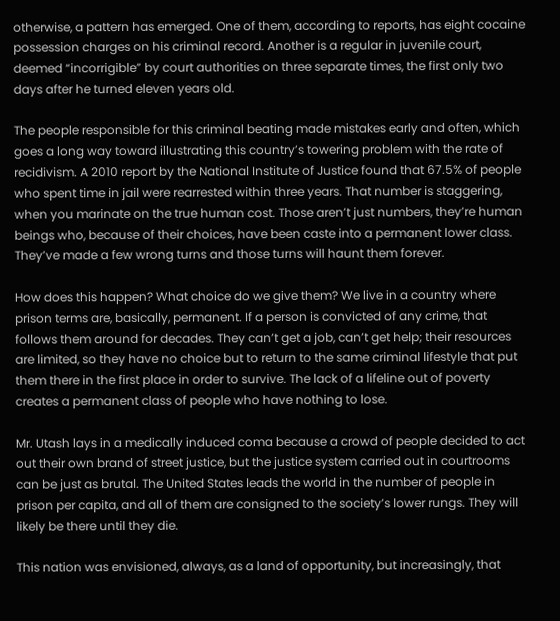otherwise, a pattern has emerged. One of them, according to reports, has eight cocaine possession charges on his criminal record. Another is a regular in juvenile court, deemed “incorrigible” by court authorities on three separate times, the first only two days after he turned eleven years old.

The people responsible for this criminal beating made mistakes early and often, which goes a long way toward illustrating this country’s towering problem with the rate of recidivism. A 2010 report by the National Institute of Justice found that 67.5% of people who spent time in jail were rearrested within three years. That number is staggering, when you marinate on the true human cost. Those aren’t just numbers, they’re human beings who, because of their choices, have been caste into a permanent lower class. They’ve made a few wrong turns and those turns will haunt them forever.

How does this happen? What choice do we give them? We live in a country where prison terms are, basically, permanent. If a person is convicted of any crime, that follows them around for decades. They can’t get a job, can’t get help; their resources are limited, so they have no choice but to return to the same criminal lifestyle that put them there in the first place in order to survive. The lack of a lifeline out of poverty creates a permanent class of people who have nothing to lose.

Mr. Utash lays in a medically induced coma because a crowd of people decided to act out their own brand of street justice, but the justice system carried out in courtrooms can be just as brutal. The United States leads the world in the number of people in prison per capita, and all of them are consigned to the society’s lower rungs. They will likely be there until they die.

This nation was envisioned, always, as a land of opportunity, but increasingly, that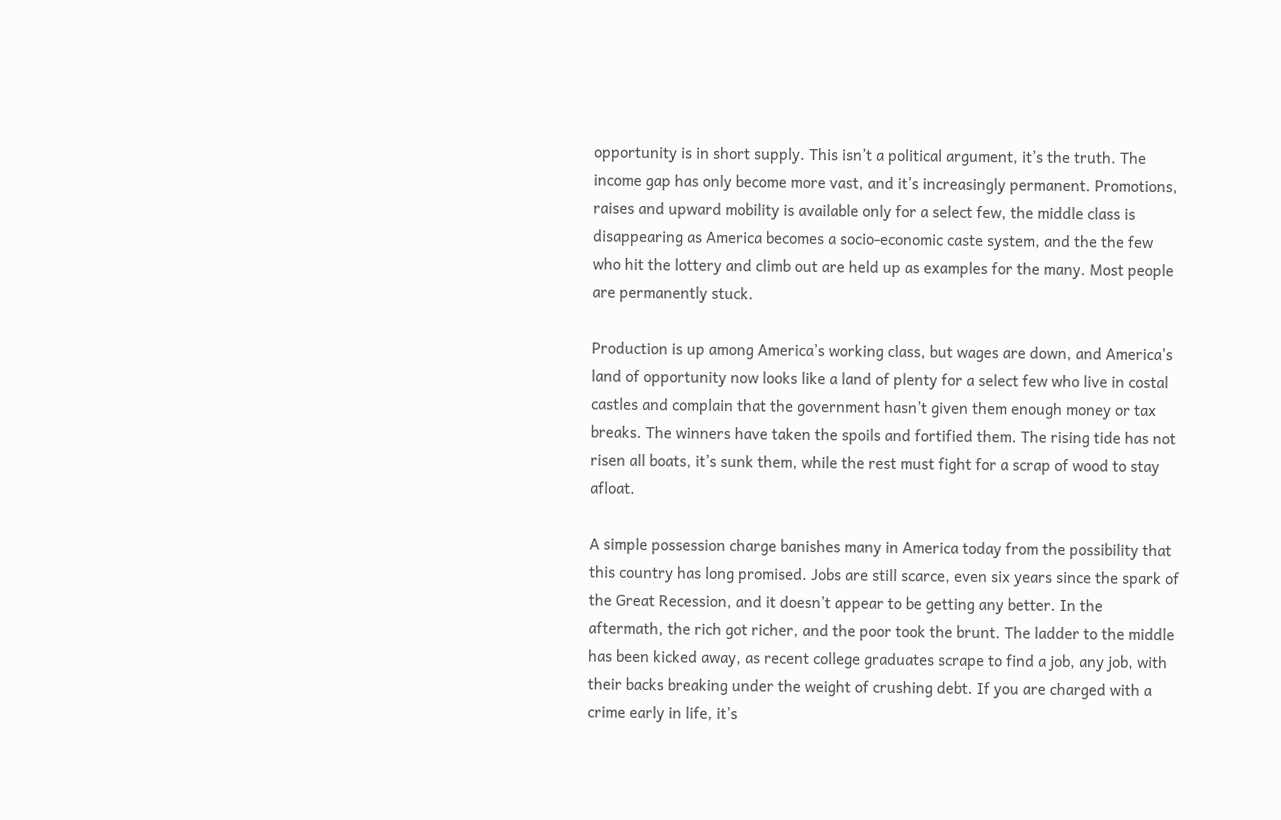opportunity is in short supply. This isn’t a political argument, it’s the truth. The income gap has only become more vast, and it’s increasingly permanent. Promotions, raises and upward mobility is available only for a select few, the middle class is disappearing as America becomes a socio-economic caste system, and the the few who hit the lottery and climb out are held up as examples for the many. Most people are permanently stuck.

Production is up among America’s working class, but wages are down, and America’s land of opportunity now looks like a land of plenty for a select few who live in costal castles and complain that the government hasn’t given them enough money or tax breaks. The winners have taken the spoils and fortified them. The rising tide has not risen all boats, it’s sunk them, while the rest must fight for a scrap of wood to stay afloat.

A simple possession charge banishes many in America today from the possibility that this country has long promised. Jobs are still scarce, even six years since the spark of the Great Recession, and it doesn’t appear to be getting any better. In the aftermath, the rich got richer, and the poor took the brunt. The ladder to the middle has been kicked away, as recent college graduates scrape to find a job, any job, with their backs breaking under the weight of crushing debt. If you are charged with a crime early in life, it’s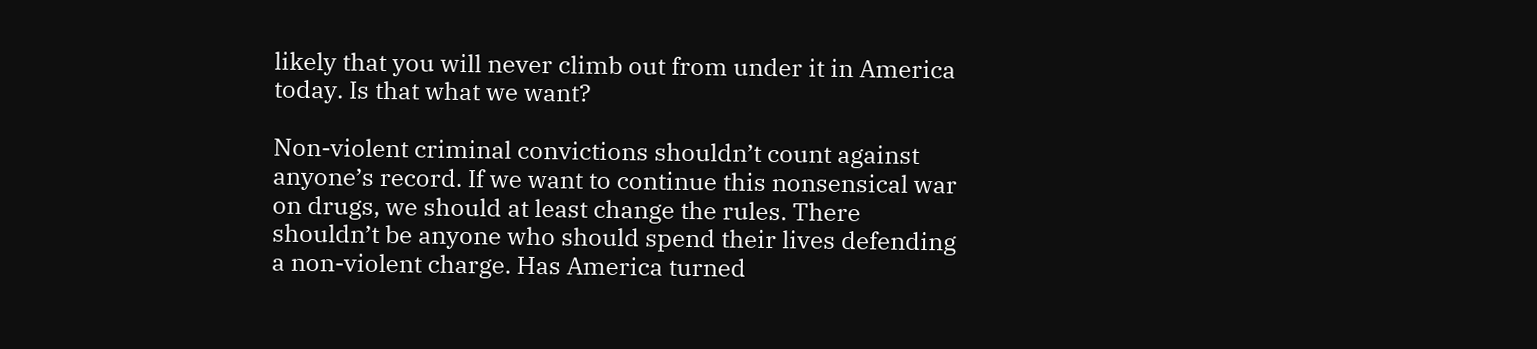likely that you will never climb out from under it in America today. Is that what we want?

Non-violent criminal convictions shouldn’t count against anyone’s record. If we want to continue this nonsensical war on drugs, we should at least change the rules. There shouldn’t be anyone who should spend their lives defending a non-violent charge. Has America turned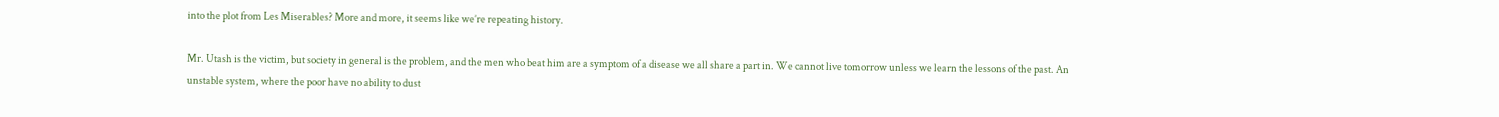into the plot from Les Miserables? More and more, it seems like we’re repeating history.

Mr. Utash is the victim, but society in general is the problem, and the men who beat him are a symptom of a disease we all share a part in. We cannot live tomorrow unless we learn the lessons of the past. An unstable system, where the poor have no ability to dust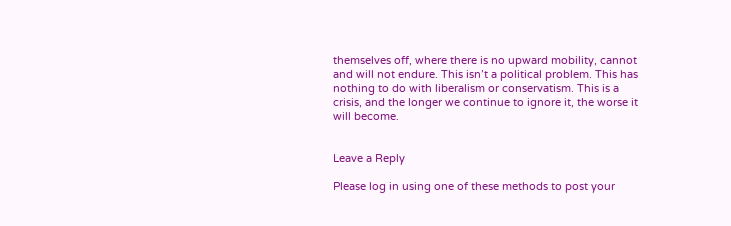themselves off, where there is no upward mobility, cannot and will not endure. This isn’t a political problem. This has nothing to do with liberalism or conservatism. This is a crisis, and the longer we continue to ignore it, the worse it will become.


Leave a Reply

Please log in using one of these methods to post your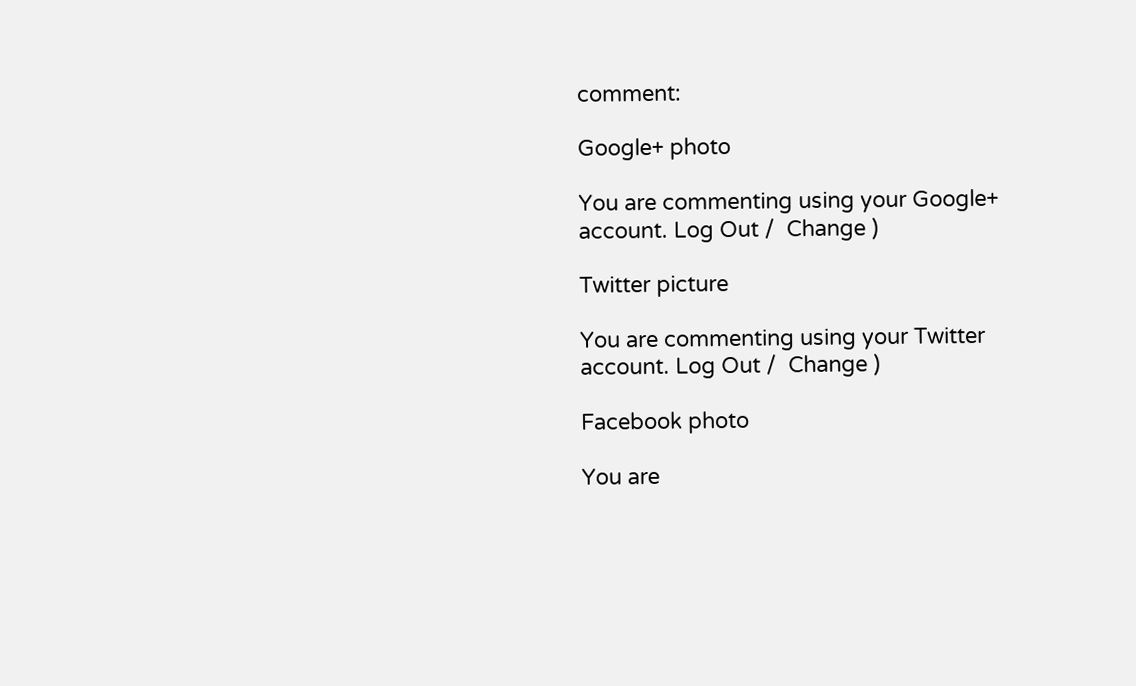comment:

Google+ photo

You are commenting using your Google+ account. Log Out /  Change )

Twitter picture

You are commenting using your Twitter account. Log Out /  Change )

Facebook photo

You are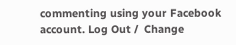commenting using your Facebook account. Log Out /  Change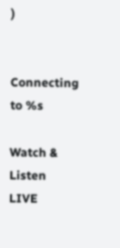)


Connecting to %s

Watch & Listen LIVE